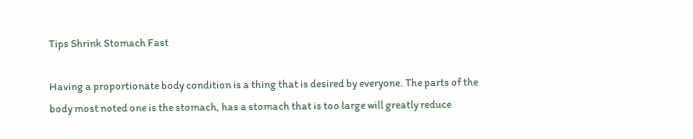Tips Shrink Stomach Fast

Having a proportionate body condition is a thing that is desired by everyone. The parts of the body most noted one is the stomach, has a stomach that is too large will greatly reduce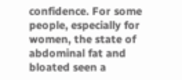confidence. For some people, especially for women, the state of abdominal fat and bloated seen a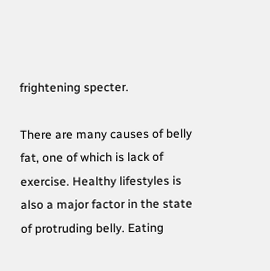frightening specter.

There are many causes of belly fat, one of which is lack of exercise. Healthy lifestyles is also a major factor in the state of protruding belly. Eating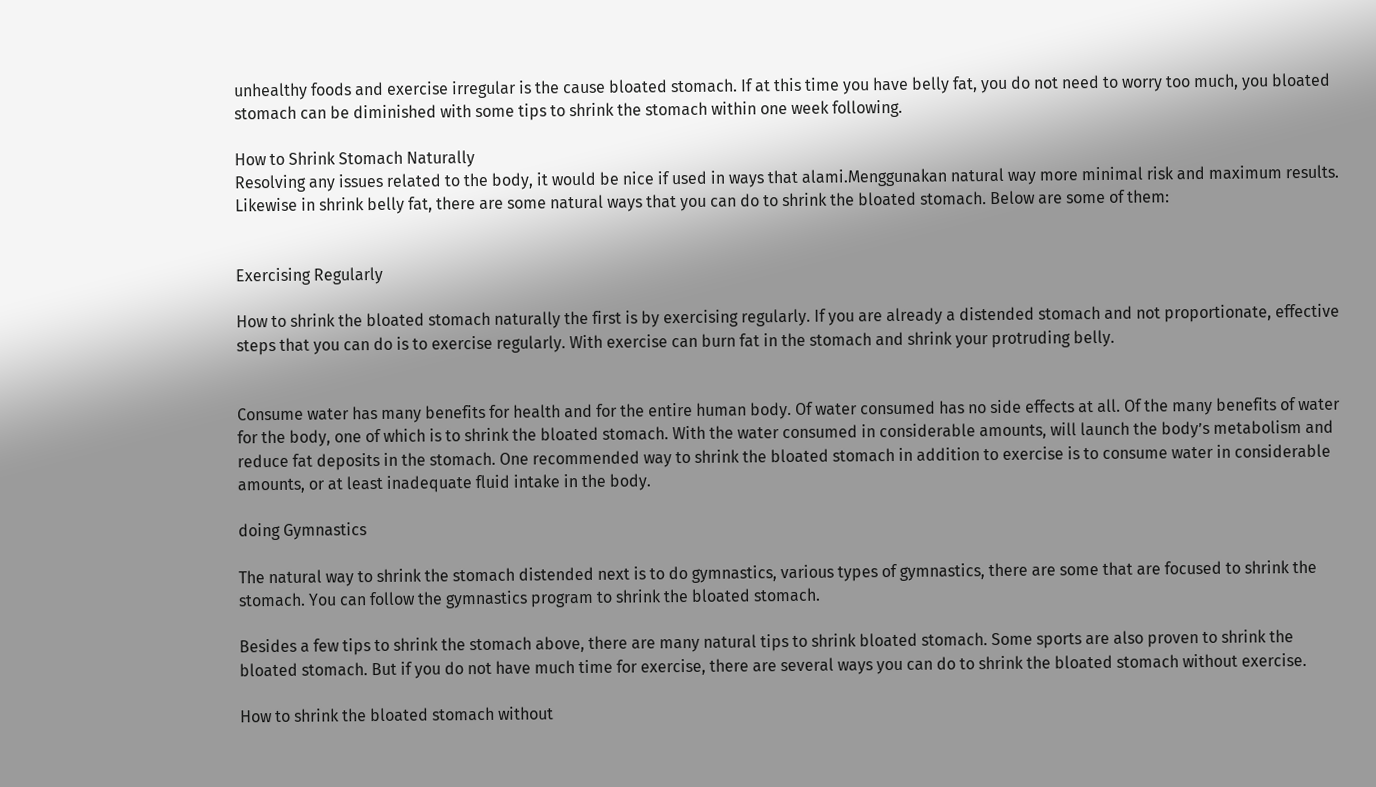unhealthy foods and exercise irregular is the cause bloated stomach. If at this time you have belly fat, you do not need to worry too much, you bloated stomach can be diminished with some tips to shrink the stomach within one week following.

How to Shrink Stomach Naturally
Resolving any issues related to the body, it would be nice if used in ways that alami.Menggunakan natural way more minimal risk and maximum results. Likewise in shrink belly fat, there are some natural ways that you can do to shrink the bloated stomach. Below are some of them:


Exercising Regularly

How to shrink the bloated stomach naturally the first is by exercising regularly. If you are already a distended stomach and not proportionate, effective steps that you can do is to exercise regularly. With exercise can burn fat in the stomach and shrink your protruding belly.


Consume water has many benefits for health and for the entire human body. Of water consumed has no side effects at all. Of the many benefits of water for the body, one of which is to shrink the bloated stomach. With the water consumed in considerable amounts, will launch the body’s metabolism and reduce fat deposits in the stomach. One recommended way to shrink the bloated stomach in addition to exercise is to consume water in considerable amounts, or at least inadequate fluid intake in the body.

doing Gymnastics

The natural way to shrink the stomach distended next is to do gymnastics, various types of gymnastics, there are some that are focused to shrink the stomach. You can follow the gymnastics program to shrink the bloated stomach.

Besides a few tips to shrink the stomach above, there are many natural tips to shrink bloated stomach. Some sports are also proven to shrink the bloated stomach. But if you do not have much time for exercise, there are several ways you can do to shrink the bloated stomach without exercise.

How to shrink the bloated stomach without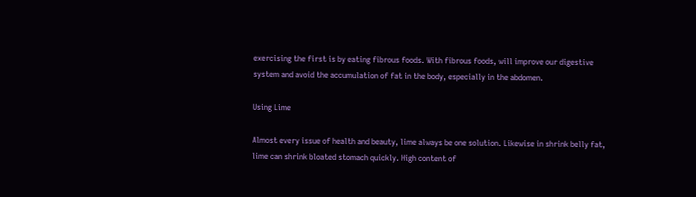exercising the first is by eating fibrous foods. With fibrous foods, will improve our digestive system and avoid the accumulation of fat in the body, especially in the abdomen.

Using Lime

Almost every issue of health and beauty, lime always be one solution. Likewise in shrink belly fat, lime can shrink bloated stomach quickly. High content of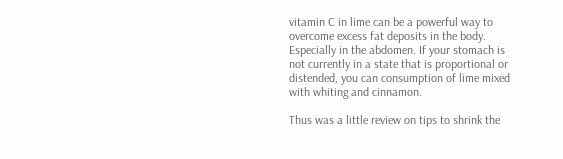vitamin C in lime can be a powerful way to overcome excess fat deposits in the body. Especially in the abdomen. If your stomach is not currently in a state that is proportional or distended, you can consumption of lime mixed with whiting and cinnamon.

Thus was a little review on tips to shrink the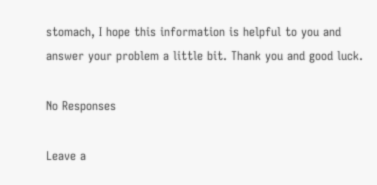stomach, I hope this information is helpful to you and answer your problem a little bit. Thank you and good luck.

No Responses

Leave a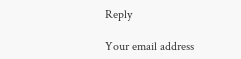Reply

Your email address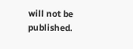will not be published.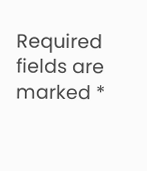Required fields are marked *